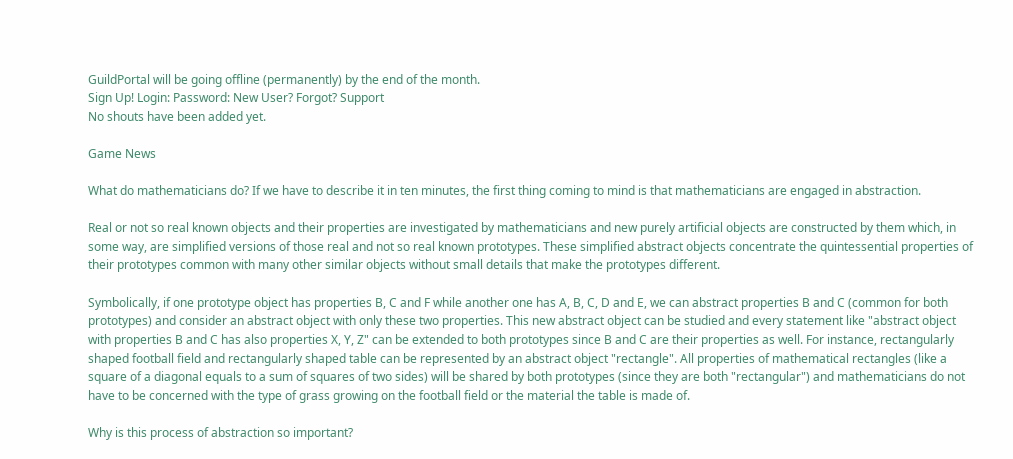GuildPortal will be going offline (permanently) by the end of the month.
Sign Up! Login: Password: New User? Forgot? Support
No shouts have been added yet.

Game News

What do mathematicians do? If we have to describe it in ten minutes, the first thing coming to mind is that mathematicians are engaged in abstraction.

Real or not so real known objects and their properties are investigated by mathematicians and new purely artificial objects are constructed by them which, in some way, are simplified versions of those real and not so real known prototypes. These simplified abstract objects concentrate the quintessential properties of their prototypes common with many other similar objects without small details that make the prototypes different.

Symbolically, if one prototype object has properties B, C and F while another one has A, B, C, D and E, we can abstract properties B and C (common for both prototypes) and consider an abstract object with only these two properties. This new abstract object can be studied and every statement like "abstract object with properties B and C has also properties X, Y, Z" can be extended to both prototypes since B and C are their properties as well. For instance, rectangularly shaped football field and rectangularly shaped table can be represented by an abstract object "rectangle". All properties of mathematical rectangles (like a square of a diagonal equals to a sum of squares of two sides) will be shared by both prototypes (since they are both "rectangular") and mathematicians do not have to be concerned with the type of grass growing on the football field or the material the table is made of.

Why is this process of abstraction so important?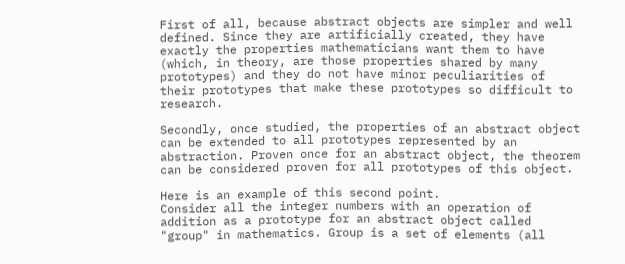First of all, because abstract objects are simpler and well defined. Since they are artificially created, they have exactly the properties mathematicians want them to have (which, in theory, are those properties shared by many prototypes) and they do not have minor peculiarities of their prototypes that make these prototypes so difficult to research.

Secondly, once studied, the properties of an abstract object can be extended to all prototypes represented by an abstraction. Proven once for an abstract object, the theorem can be considered proven for all prototypes of this object.

Here is an example of this second point.
Consider all the integer numbers with an operation of addition as a prototype for an abstract object called "group" in mathematics. Group is a set of elements (all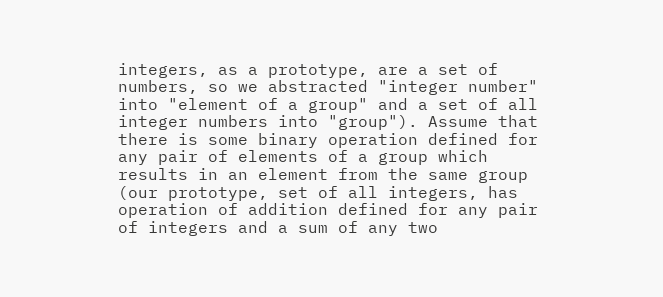integers, as a prototype, are a set of numbers, so we abstracted "integer number" into "element of a group" and a set of all integer numbers into "group"). Assume that there is some binary operation defined for any pair of elements of a group which results in an element from the same group (our prototype, set of all integers, has operation of addition defined for any pair of integers and a sum of any two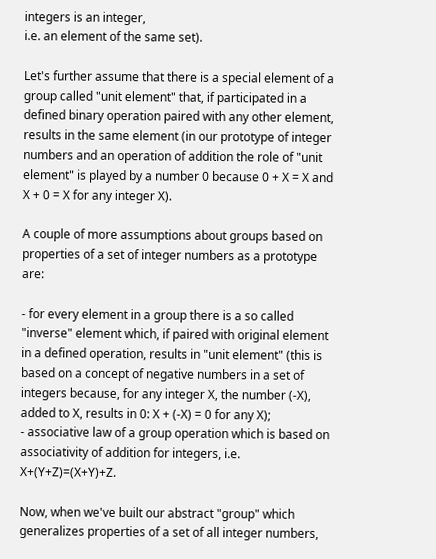integers is an integer,
i.e. an element of the same set).

Let's further assume that there is a special element of a group called "unit element" that, if participated in a defined binary operation paired with any other element, results in the same element (in our prototype of integer numbers and an operation of addition the role of "unit element" is played by a number 0 because 0 + X = X and X + 0 = X for any integer X).

A couple of more assumptions about groups based on properties of a set of integer numbers as a prototype are:

- for every element in a group there is a so called "inverse" element which, if paired with original element in a defined operation, results in "unit element" (this is based on a concept of negative numbers in a set of integers because, for any integer X, the number (-X), added to X, results in 0: X + (-X) = 0 for any X);
- associative law of a group operation which is based on associativity of addition for integers, i.e. X+(Y+Z)=(X+Y)+Z.

Now, when we've built our abstract "group" which generalizes properties of a set of all integer numbers,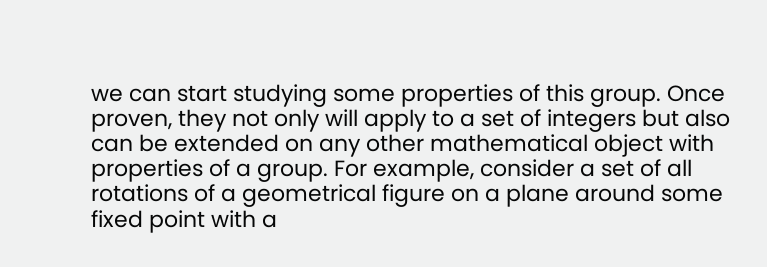we can start studying some properties of this group. Once proven, they not only will apply to a set of integers but also can be extended on any other mathematical object with properties of a group. For example, consider a set of all rotations of a geometrical figure on a plane around some fixed point with a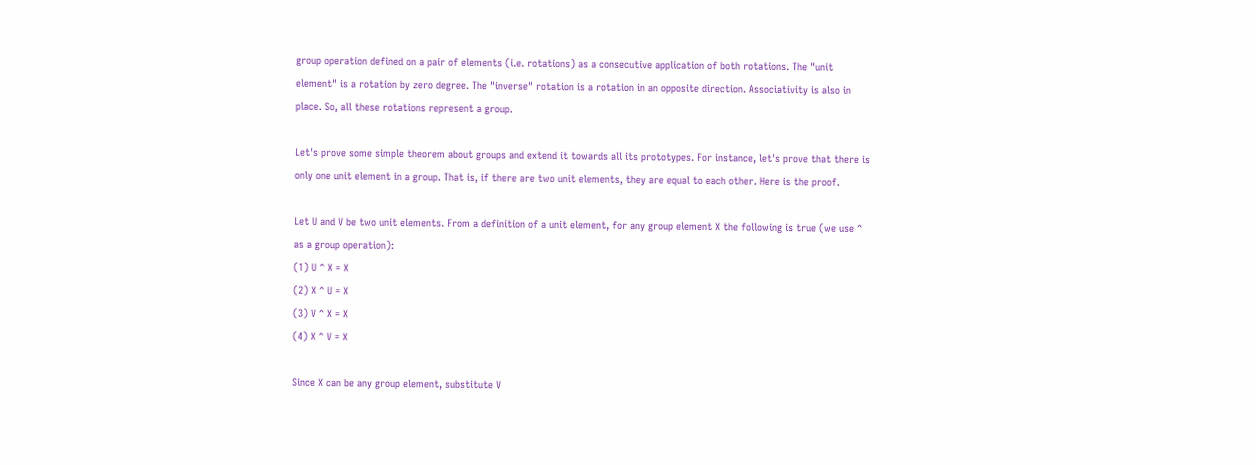group operation defined on a pair of elements (i.e. rotations) as a consecutive application of both rotations. The "unit element" is a rotation by zero degree. The "inverse" rotation is a rotation in an opposite direction. Associativity is also in place. So, all these rotations represent a group.

Let's prove some simple theorem about groups and extend it towards all its prototypes. For instance, let's prove that there is only one unit element in a group. That is, if there are two unit elements, they are equal to each other. Here is the proof.

Let U and V be two unit elements. From a definition of a unit element, for any group element X the following is true (we use ^ as a group operation):
(1) U ^ X = X
(2) X ^ U = X
(3) V ^ X = X
(4) X ^ V = X

Since X can be any group element, substitute V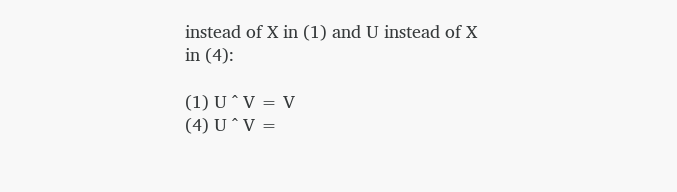instead of X in (1) and U instead of X
in (4):

(1) U ^ V = V
(4) U ^ V =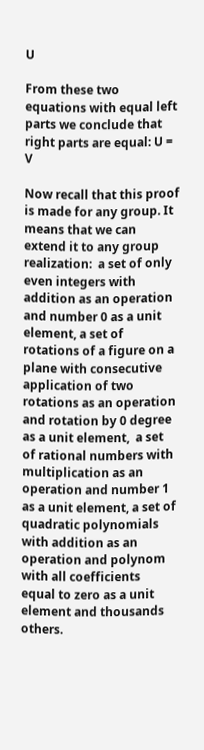U

From these two equations with equal left parts we conclude that right parts are equal: U = V

Now recall that this proof is made for any group. It means that we can extend it to any group realization:  a set of only even integers with addition as an operation and number 0 as a unit element, a set of rotations of a figure on a plane with consecutive application of two rotations as an operation and rotation by 0 degree as a unit element,  a set of rational numbers with multiplication as an operation and number 1 as a unit element, a set of quadratic polynomials with addition as an operation and polynom with all coefficients equal to zero as a unit element and thousands others.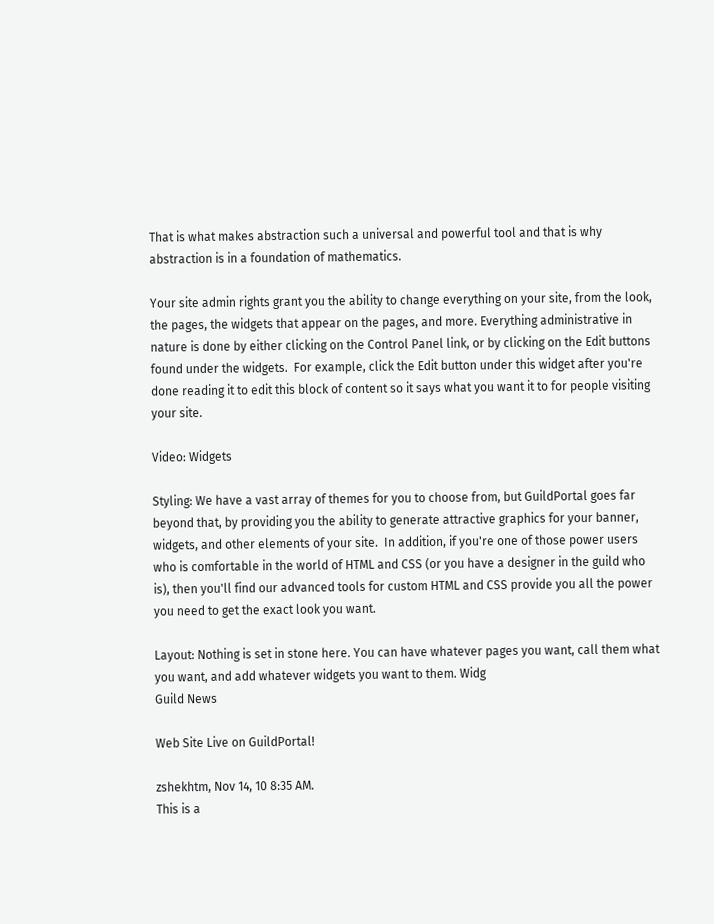That is what makes abstraction such a universal and powerful tool and that is why abstraction is in a foundation of mathematics.

Your site admin rights grant you the ability to change everything on your site, from the look, the pages, the widgets that appear on the pages, and more. Everything administrative in nature is done by either clicking on the Control Panel link, or by clicking on the Edit buttons found under the widgets.  For example, click the Edit button under this widget after you're done reading it to edit this block of content so it says what you want it to for people visiting your site.

Video: Widgets

Styling: We have a vast array of themes for you to choose from, but GuildPortal goes far beyond that, by providing you the ability to generate attractive graphics for your banner, widgets, and other elements of your site.  In addition, if you're one of those power users who is comfortable in the world of HTML and CSS (or you have a designer in the guild who is), then you'll find our advanced tools for custom HTML and CSS provide you all the power you need to get the exact look you want.

Layout: Nothing is set in stone here. You can have whatever pages you want, call them what you want, and add whatever widgets you want to them. Widg
Guild News

Web Site Live on GuildPortal!

zshekhtm, Nov 14, 10 8:35 AM.
This is a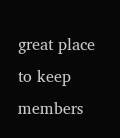great place to keep members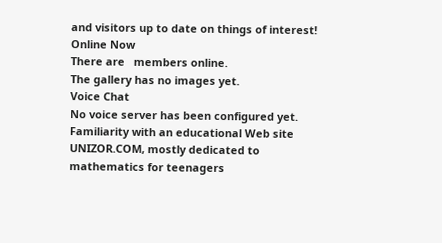and visitors up to date on things of interest!
Online Now
There are   members online.
The gallery has no images yet.
Voice Chat
No voice server has been configured yet.
Familiarity with an educational Web site UNIZOR.COM, mostly dedicated to mathematics for teenagers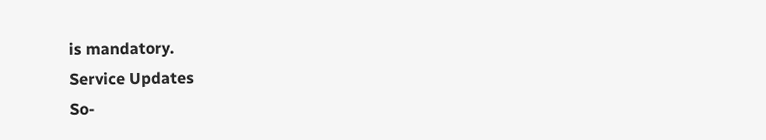is mandatory.
Service Updates
So-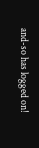and-so has logged on!